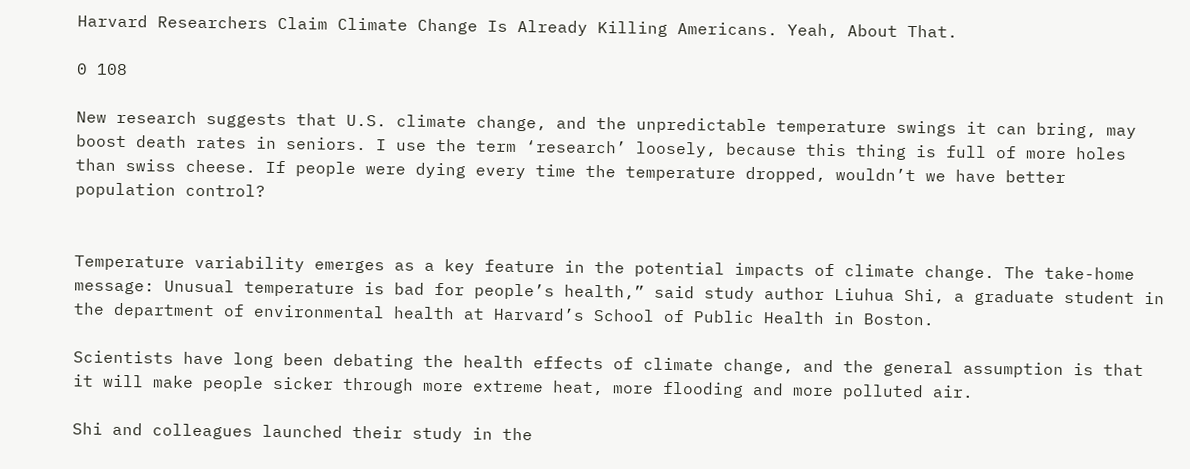Harvard Researchers Claim Climate Change Is Already Killing Americans. Yeah, About That.

0 108

New research suggests that U.S. climate change, and the unpredictable temperature swings it can bring, may boost death rates in seniors. I use the term ‘research’ loosely, because this thing is full of more holes than swiss cheese. If people were dying every time the temperature dropped, wouldn’t we have better population control?


Temperature variability emerges as a key feature in the potential impacts of climate change. The take-home message: Unusual temperature is bad for people’s health,” said study author Liuhua Shi, a graduate student in the department of environmental health at Harvard’s School of Public Health in Boston.

Scientists have long been debating the health effects of climate change, and the general assumption is that it will make people sicker through more extreme heat, more flooding and more polluted air.

Shi and colleagues launched their study in the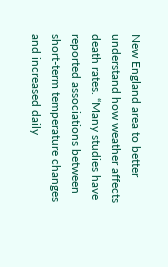New England area to better understand how weather affects death rates. “Many studies have reported associations between short-term temperature changes and increased daily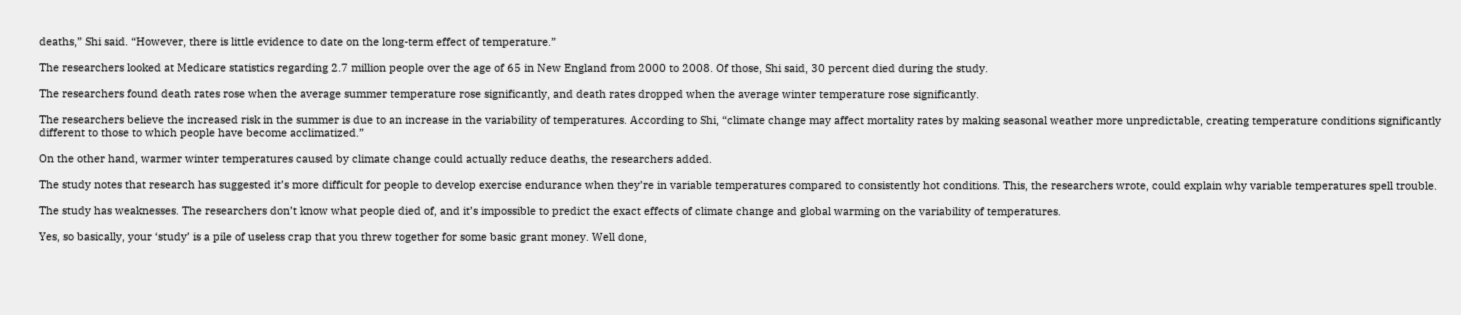deaths,” Shi said. “However, there is little evidence to date on the long-term effect of temperature.”

The researchers looked at Medicare statistics regarding 2.7 million people over the age of 65 in New England from 2000 to 2008. Of those, Shi said, 30 percent died during the study.

The researchers found death rates rose when the average summer temperature rose significantly, and death rates dropped when the average winter temperature rose significantly.

The researchers believe the increased risk in the summer is due to an increase in the variability of temperatures. According to Shi, “climate change may affect mortality rates by making seasonal weather more unpredictable, creating temperature conditions significantly different to those to which people have become acclimatized.”

On the other hand, warmer winter temperatures caused by climate change could actually reduce deaths, the researchers added.

The study notes that research has suggested it’s more difficult for people to develop exercise endurance when they’re in variable temperatures compared to consistently hot conditions. This, the researchers wrote, could explain why variable temperatures spell trouble.

The study has weaknesses. The researchers don’t know what people died of, and it’s impossible to predict the exact effects of climate change and global warming on the variability of temperatures.

Yes, so basically, your ‘study’ is a pile of useless crap that you threw together for some basic grant money. Well done,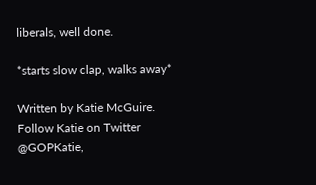liberals, well done.

*starts slow clap, walks away*

Written by Katie McGuire. Follow Katie on Twitter @GOPKatie,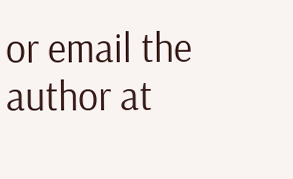or email the author at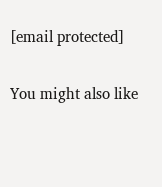[email protected]

You might also like